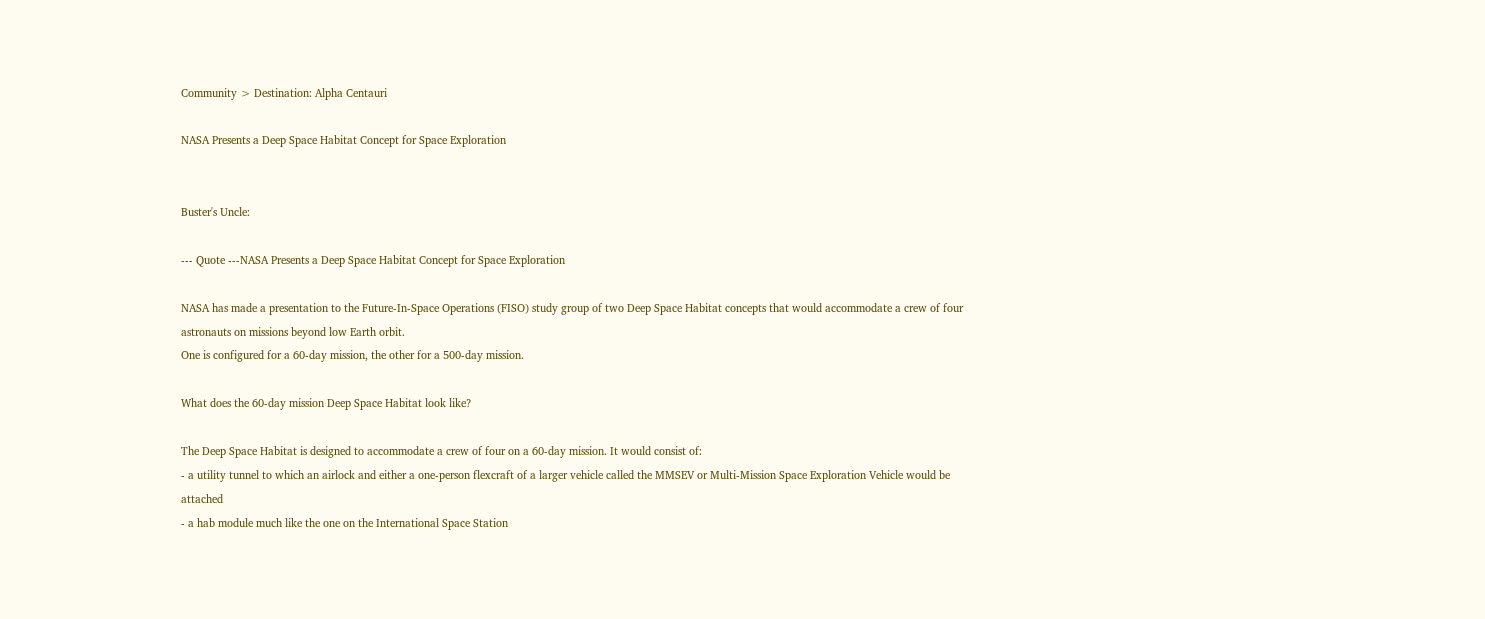Community > Destination: Alpha Centauri

NASA Presents a Deep Space Habitat Concept for Space Exploration


Buster's Uncle:

--- Quote ---NASA Presents a Deep Space Habitat Concept for Space Exploration

NASA has made a presentation to the Future-In-Space Operations (FISO) study group of two Deep Space Habitat concepts that would accommodate a crew of four astronauts on missions beyond low Earth orbit.
One is configured for a 60-day mission, the other for a 500-day mission.

What does the 60-day mission Deep Space Habitat look like?

The Deep Space Habitat is designed to accommodate a crew of four on a 60-day mission. It would consist of:
- a utility tunnel to which an airlock and either a one-person flexcraft of a larger vehicle called the MMSEV or Multi-Mission Space Exploration Vehicle would be attached
- a hab module much like the one on the International Space Station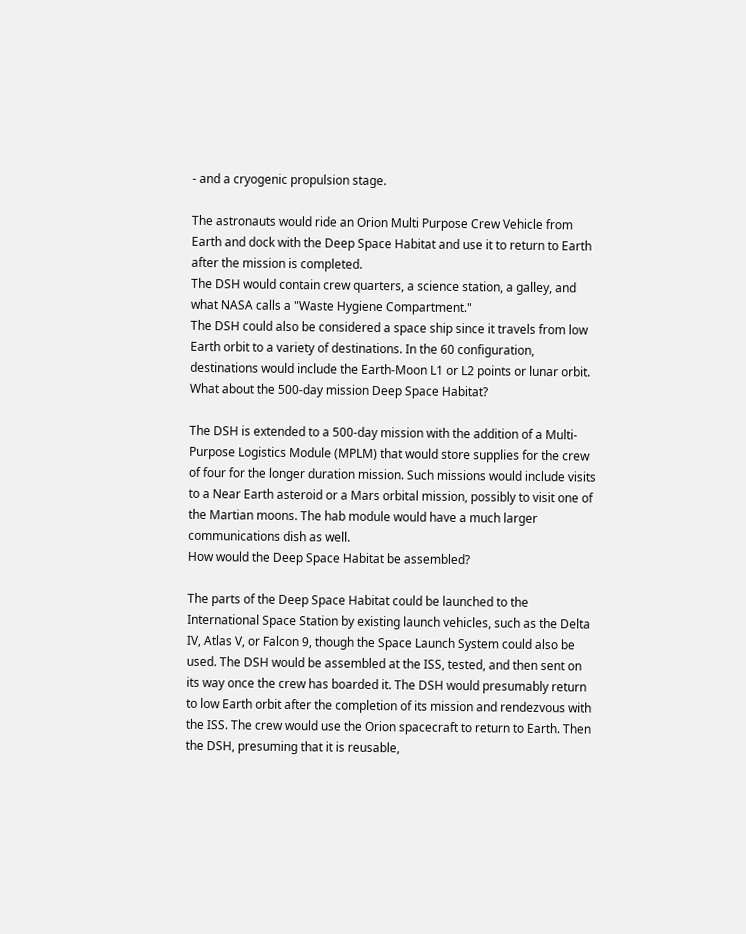- and a cryogenic propulsion stage.

The astronauts would ride an Orion Multi Purpose Crew Vehicle from Earth and dock with the Deep Space Habitat and use it to return to Earth after the mission is completed.
The DSH would contain crew quarters, a science station, a galley, and what NASA calls a "Waste Hygiene Compartment."
The DSH could also be considered a space ship since it travels from low Earth orbit to a variety of destinations. In the 60 configuration, destinations would include the Earth-Moon L1 or L2 points or lunar orbit.
What about the 500-day mission Deep Space Habitat?

The DSH is extended to a 500-day mission with the addition of a Multi-Purpose Logistics Module (MPLM) that would store supplies for the crew of four for the longer duration mission. Such missions would include visits to a Near Earth asteroid or a Mars orbital mission, possibly to visit one of the Martian moons. The hab module would have a much larger communications dish as well.
How would the Deep Space Habitat be assembled?

The parts of the Deep Space Habitat could be launched to the International Space Station by existing launch vehicles, such as the Delta IV, Atlas V, or Falcon 9, though the Space Launch System could also be used. The DSH would be assembled at the ISS, tested, and then sent on its way once the crew has boarded it. The DSH would presumably return to low Earth orbit after the completion of its mission and rendezvous with the ISS. The crew would use the Orion spacecraft to return to Earth. Then the DSH, presuming that it is reusable,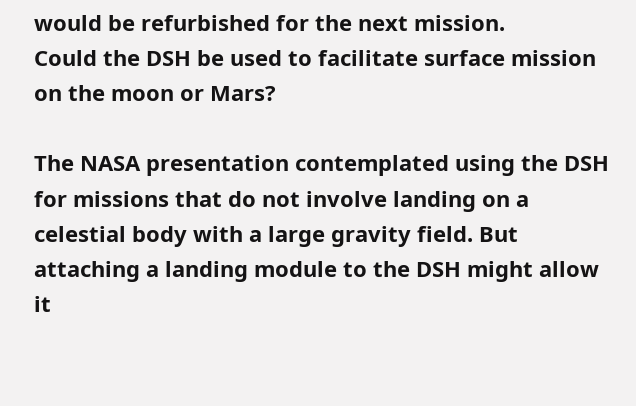would be refurbished for the next mission.
Could the DSH be used to facilitate surface mission on the moon or Mars?

The NASA presentation contemplated using the DSH for missions that do not involve landing on a celestial body with a large gravity field. But attaching a landing module to the DSH might allow it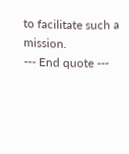to facilitate such a mission.
--- End quote ---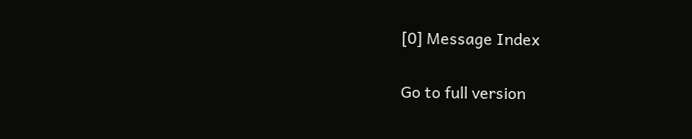[0] Message Index

Go to full version